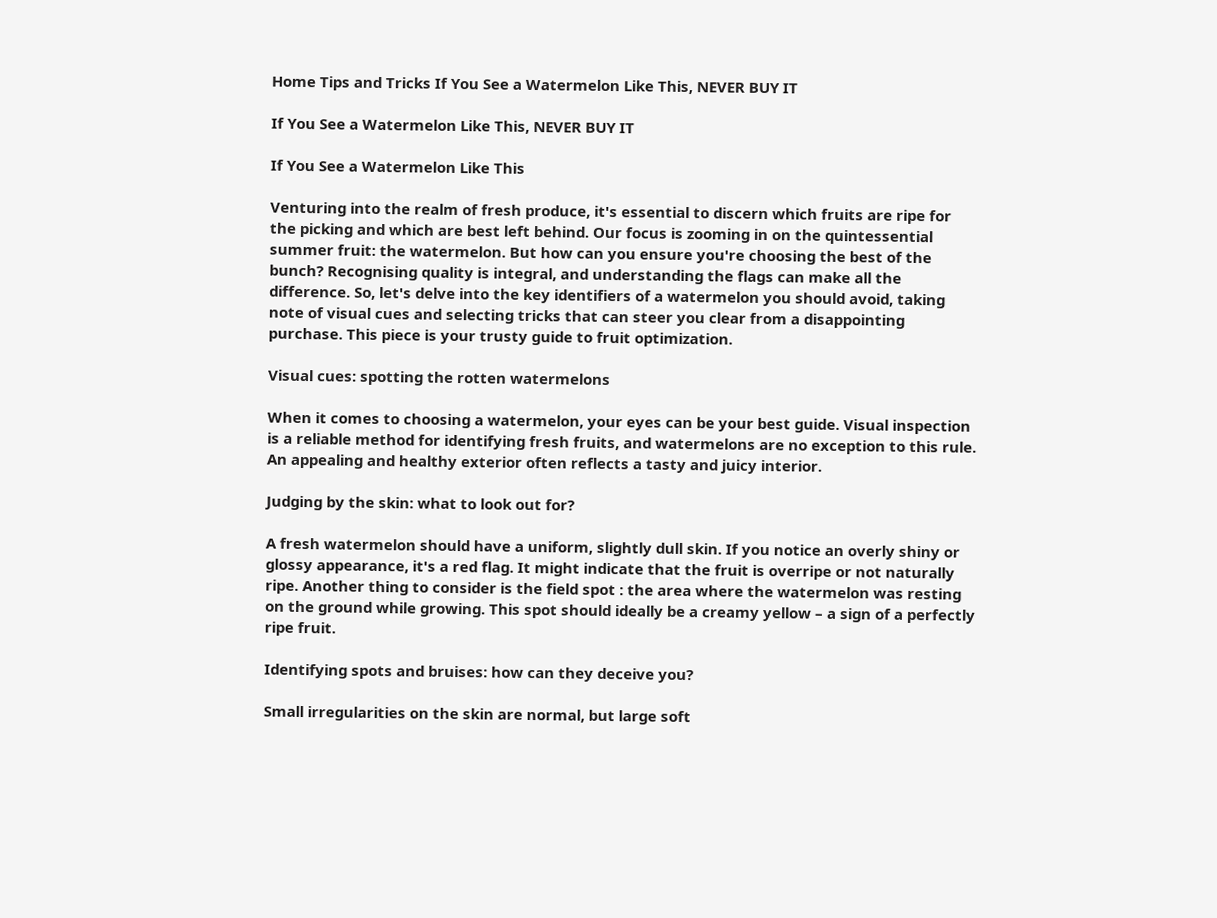Home Tips and Tricks If You See a Watermelon Like This, NEVER BUY IT

If You See a Watermelon Like This, NEVER BUY IT

If You See a Watermelon Like This

Venturing into the realm of fresh produce, it's essential to discern which fruits are ripe for the picking and which are best left behind. Our focus is zooming in on the quintessential summer fruit: the watermelon. But how can you ensure you're choosing the best of the bunch? Recognising quality is integral, and understanding the flags can make all the difference. So, let's delve into the key identifiers of a watermelon you should avoid, taking note of visual cues and selecting tricks that can steer you clear from a disappointing purchase. This piece is your trusty guide to fruit optimization.

Visual cues: spotting the rotten watermelons

When it comes to choosing a watermelon, your eyes can be your best guide. Visual inspection is a reliable method for identifying fresh fruits, and watermelons are no exception to this rule. An appealing and healthy exterior often reflects a tasty and juicy interior.

Judging by the skin: what to look out for?

A fresh watermelon should have a uniform, slightly dull skin. If you notice an overly shiny or glossy appearance, it's a red flag. It might indicate that the fruit is overripe or not naturally ripe. Another thing to consider is the field spot : the area where the watermelon was resting on the ground while growing. This spot should ideally be a creamy yellow – a sign of a perfectly ripe fruit.

Identifying spots and bruises: how can they deceive you?

Small irregularities on the skin are normal, but large soft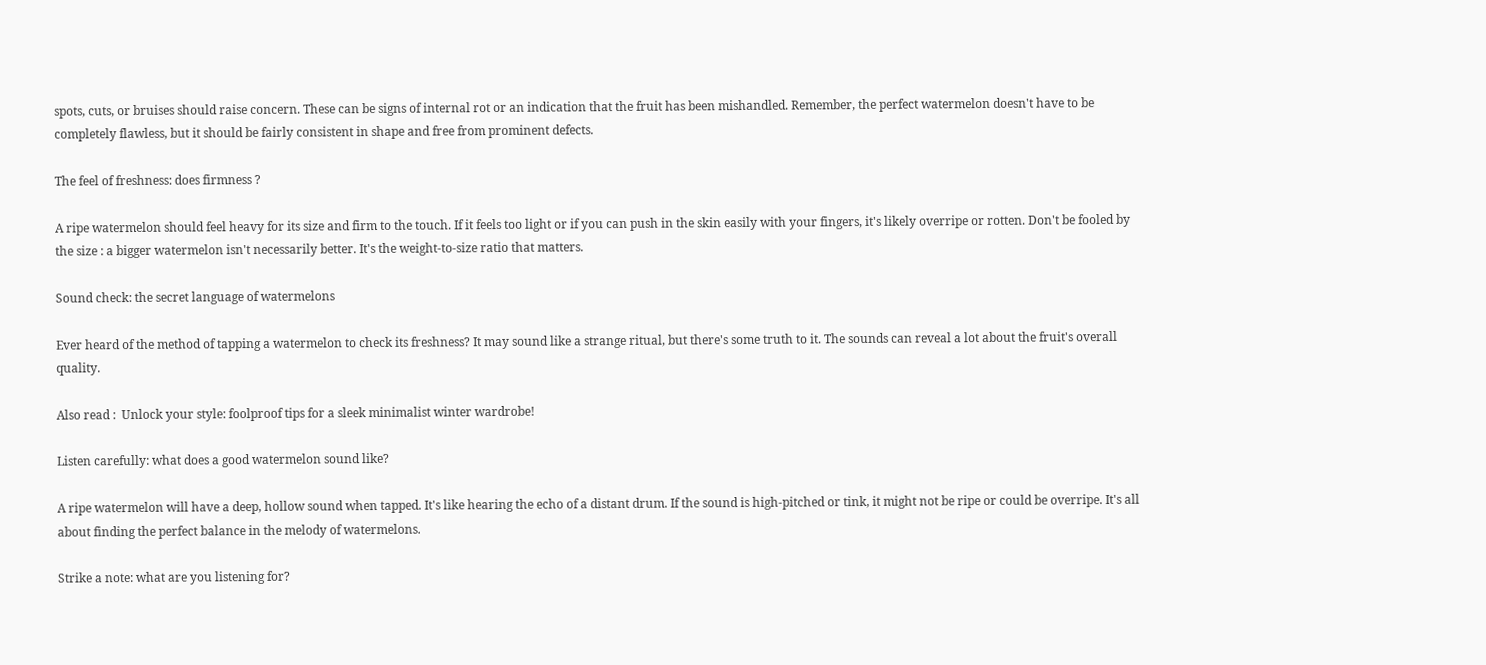spots, cuts, or bruises should raise concern. These can be signs of internal rot or an indication that the fruit has been mishandled. Remember, the perfect watermelon doesn't have to be completely flawless, but it should be fairly consistent in shape and free from prominent defects.

The feel of freshness: does firmness ?

A ripe watermelon should feel heavy for its size and firm to the touch. If it feels too light or if you can push in the skin easily with your fingers, it's likely overripe or rotten. Don't be fooled by the size : a bigger watermelon isn't necessarily better. It's the weight-to-size ratio that matters.

Sound check: the secret language of watermelons

Ever heard of the method of tapping a watermelon to check its freshness? It may sound like a strange ritual, but there's some truth to it. The sounds can reveal a lot about the fruit's overall quality.

Also read :  Unlock your style: foolproof tips for a sleek minimalist winter wardrobe!

Listen carefully: what does a good watermelon sound like?

A ripe watermelon will have a deep, hollow sound when tapped. It's like hearing the echo of a distant drum. If the sound is high-pitched or tink, it might not be ripe or could be overripe. It's all about finding the perfect balance in the melody of watermelons.

Strike a note: what are you listening for?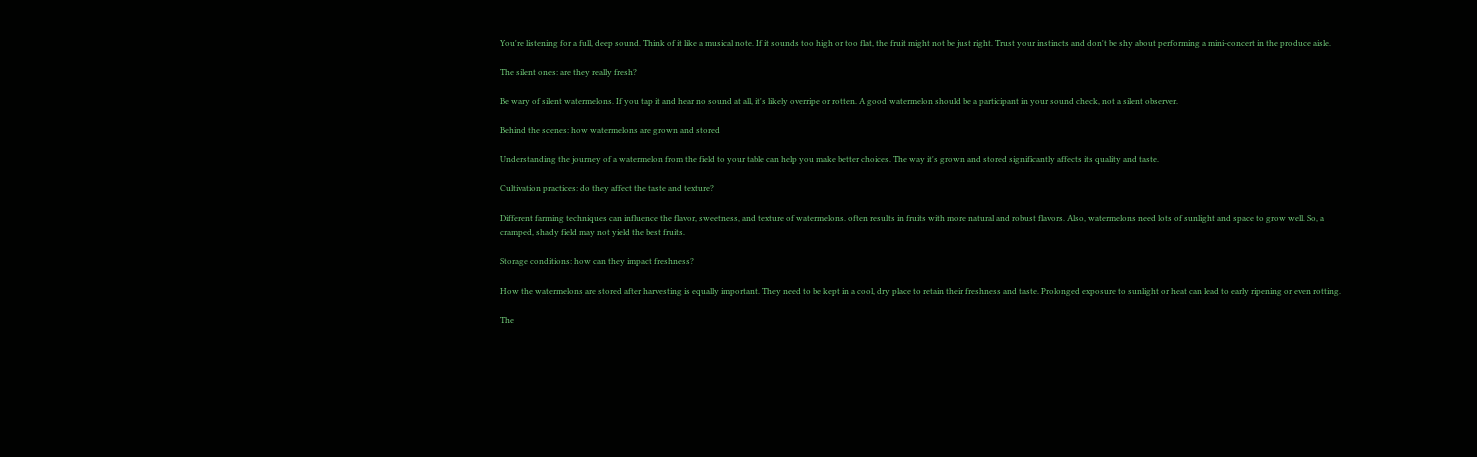You're listening for a full, deep sound. Think of it like a musical note. If it sounds too high or too flat, the fruit might not be just right. Trust your instincts and don't be shy about performing a mini-concert in the produce aisle.

The silent ones: are they really fresh?

Be wary of silent watermelons. If you tap it and hear no sound at all, it's likely overripe or rotten. A good watermelon should be a participant in your sound check, not a silent observer.

Behind the scenes: how watermelons are grown and stored

Understanding the journey of a watermelon from the field to your table can help you make better choices. The way it's grown and stored significantly affects its quality and taste.

Cultivation practices: do they affect the taste and texture?

Different farming techniques can influence the flavor, sweetness, and texture of watermelons. often results in fruits with more natural and robust flavors. Also, watermelons need lots of sunlight and space to grow well. So, a cramped, shady field may not yield the best fruits.

Storage conditions: how can they impact freshness?

How the watermelons are stored after harvesting is equally important. They need to be kept in a cool, dry place to retain their freshness and taste. Prolonged exposure to sunlight or heat can lead to early ripening or even rotting.

The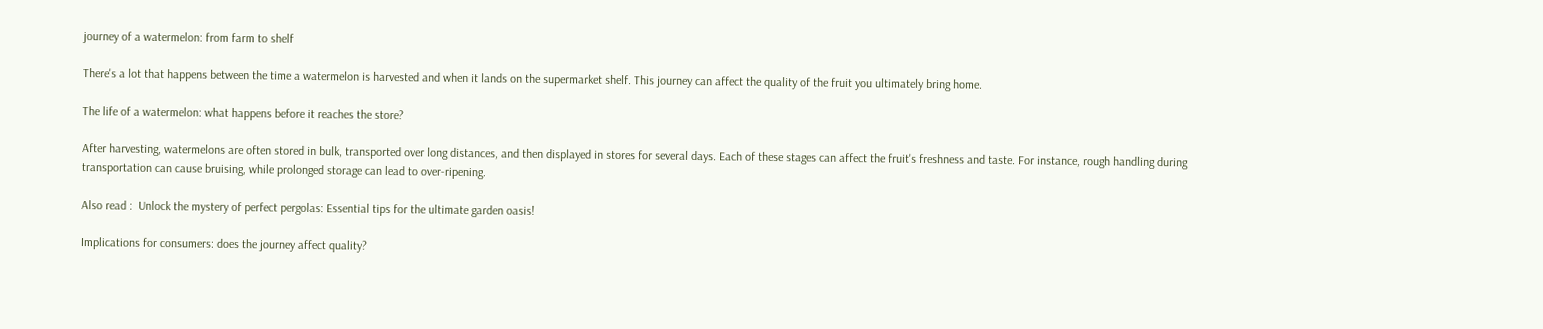journey of a watermelon: from farm to shelf

There's a lot that happens between the time a watermelon is harvested and when it lands on the supermarket shelf. This journey can affect the quality of the fruit you ultimately bring home.

The life of a watermelon: what happens before it reaches the store?

After harvesting, watermelons are often stored in bulk, transported over long distances, and then displayed in stores for several days. Each of these stages can affect the fruit's freshness and taste. For instance, rough handling during transportation can cause bruising, while prolonged storage can lead to over-ripening.

Also read :  Unlock the mystery of perfect pergolas: Essential tips for the ultimate garden oasis!

Implications for consumers: does the journey affect quality?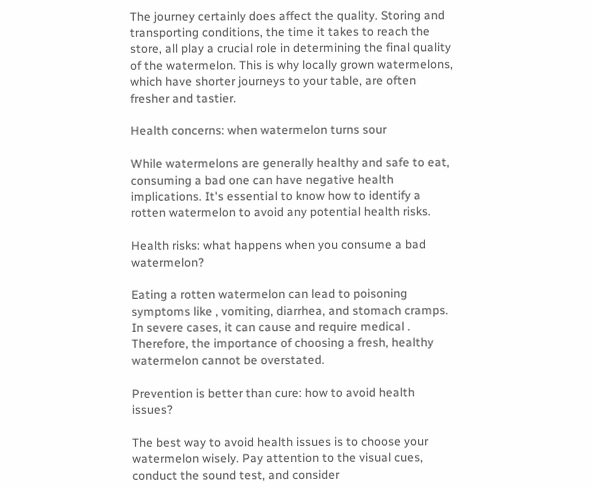The journey certainly does affect the quality. Storing and transporting conditions, the time it takes to reach the store, all play a crucial role in determining the final quality of the watermelon. This is why locally grown watermelons, which have shorter journeys to your table, are often fresher and tastier.

Health concerns: when watermelon turns sour

While watermelons are generally healthy and safe to eat, consuming a bad one can have negative health implications. It's essential to know how to identify a rotten watermelon to avoid any potential health risks.

Health risks: what happens when you consume a bad watermelon?

Eating a rotten watermelon can lead to poisoning symptoms like , vomiting, diarrhea, and stomach cramps. In severe cases, it can cause and require medical . Therefore, the importance of choosing a fresh, healthy watermelon cannot be overstated.

Prevention is better than cure: how to avoid health issues?

The best way to avoid health issues is to choose your watermelon wisely. Pay attention to the visual cues, conduct the sound test, and consider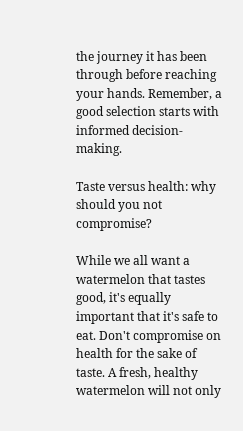the journey it has been through before reaching your hands. Remember, a good selection starts with informed decision-making.

Taste versus health: why should you not compromise?

While we all want a watermelon that tastes good, it's equally important that it's safe to eat. Don't compromise on health for the sake of taste. A fresh, healthy watermelon will not only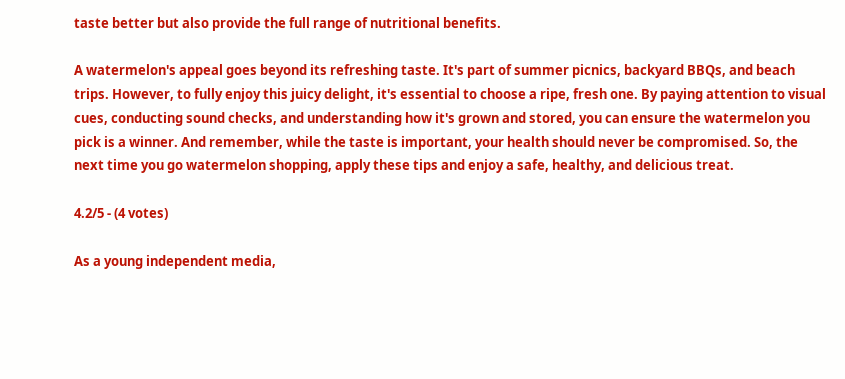taste better but also provide the full range of nutritional benefits.

A watermelon's appeal goes beyond its refreshing taste. It's part of summer picnics, backyard BBQs, and beach trips. However, to fully enjoy this juicy delight, it's essential to choose a ripe, fresh one. By paying attention to visual cues, conducting sound checks, and understanding how it's grown and stored, you can ensure the watermelon you pick is a winner. And remember, while the taste is important, your health should never be compromised. So, the next time you go watermelon shopping, apply these tips and enjoy a safe, healthy, and delicious treat.

4.2/5 - (4 votes)

As a young independent media,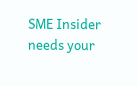SME Insider needs your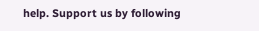help. Support us by following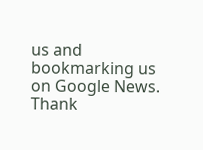us and bookmarking us on Google News. Thank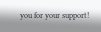you for your support!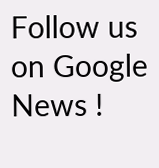Follow us on Google News !